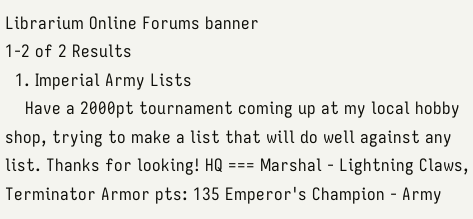Librarium Online Forums banner
1-2 of 2 Results
  1. Imperial Army Lists
    Have a 2000pt tournament coming up at my local hobby shop, trying to make a list that will do well against any list. Thanks for looking! HQ === Marshal - Lightning Claws, Terminator Armor pts: 135 Emperor's Champion - Army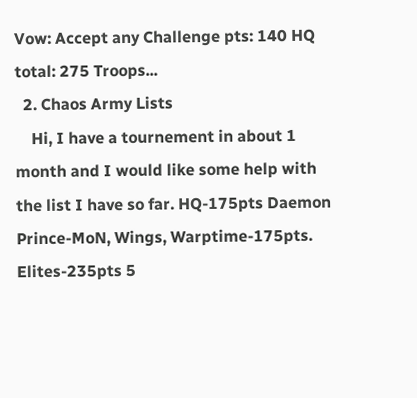Vow: Accept any Challenge pts: 140 HQ total: 275 Troops...
  2. Chaos Army Lists
    Hi, I have a tournement in about 1 month and I would like some help with the list I have so far. HQ-175pts Daemon Prince-MoN, Wings, Warptime-175pts. Elites-235pts 5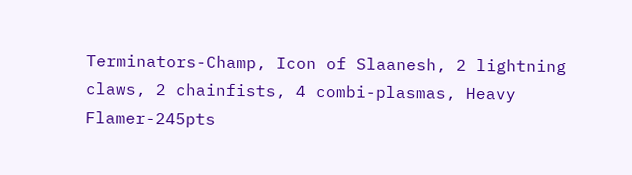Terminators-Champ, Icon of Slaanesh, 2 lightning claws, 2 chainfists, 4 combi-plasmas, Heavy Flamer-245pts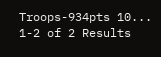Troops-934pts 10...
1-2 of 2 Results